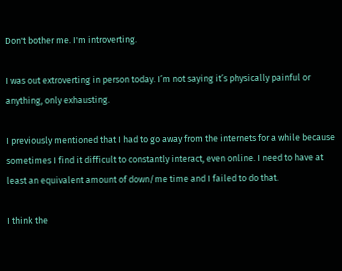Don't bother me. I'm introverting.

I was out extroverting in person today. I’m not saying it’s physically painful or anything, only exhausting.

I previously mentioned that I had to go away from the internets for a while because sometimes I find it difficult to constantly interact, even online. I need to have at least an equivalent amount of down/me time and I failed to do that.

I think the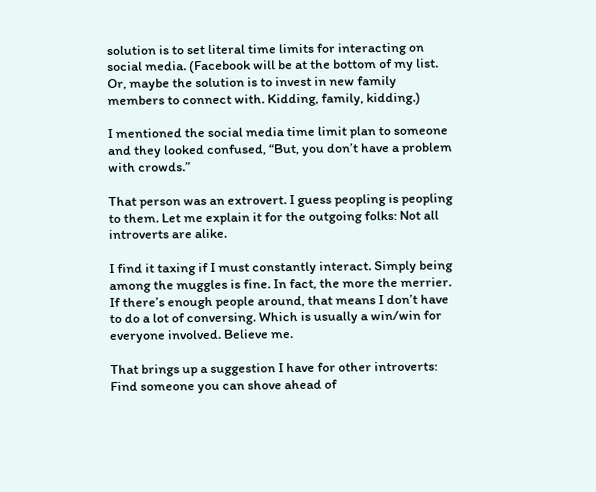solution is to set literal time limits for interacting on social media. (Facebook will be at the bottom of my list. Or, maybe the solution is to invest in new family members to connect with. Kidding, family, kidding.)

I mentioned the social media time limit plan to someone and they looked confused, “But, you don’t have a problem with crowds.”

That person was an extrovert. I guess peopling is peopling to them. Let me explain it for the outgoing folks: Not all introverts are alike.

I find it taxing if I must constantly interact. Simply being among the muggles is fine. In fact, the more the merrier. If there’s enough people around, that means I don’t have to do a lot of conversing. Which is usually a win/win for everyone involved. Believe me.

That brings up a suggestion I have for other introverts: Find someone you can shove ahead of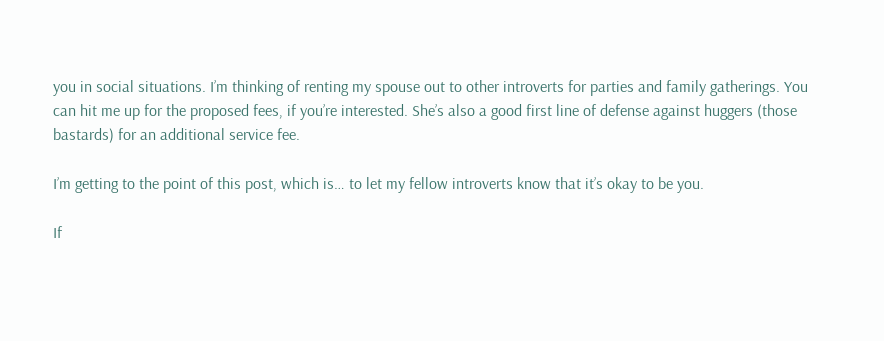you in social situations. I’m thinking of renting my spouse out to other introverts for parties and family gatherings. You can hit me up for the proposed fees, if you’re interested. She’s also a good first line of defense against huggers (those bastards) for an additional service fee.

I’m getting to the point of this post, which is… to let my fellow introverts know that it’s okay to be you.

If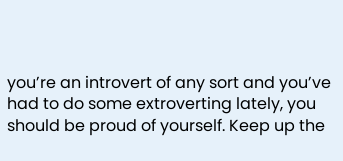you’re an introvert of any sort and you’ve had to do some extroverting lately, you should be proud of yourself. Keep up the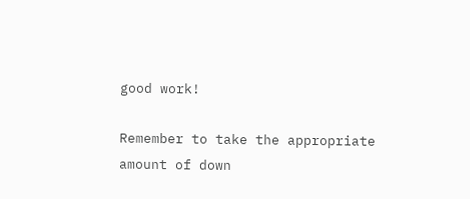good work!

Remember to take the appropriate amount of down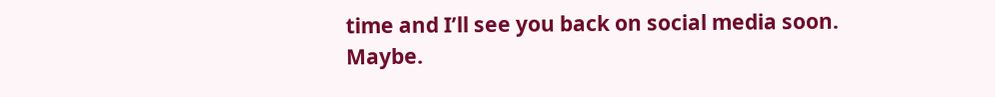time and I’ll see you back on social media soon. Maybe.